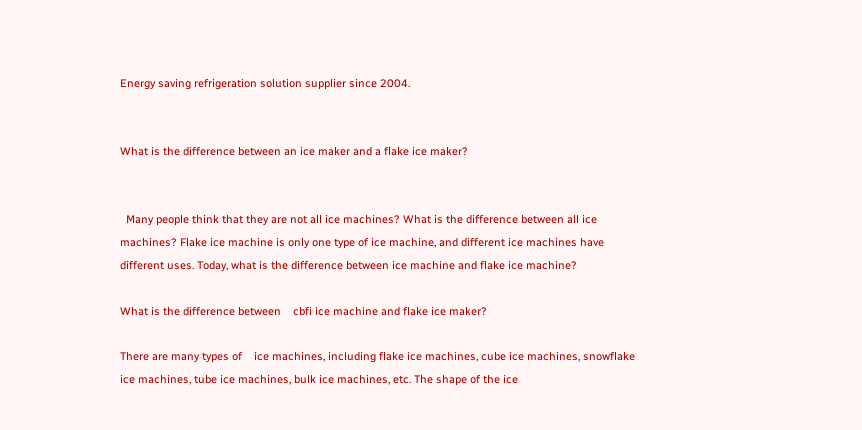Energy saving refrigeration solution supplier since 2004.


What is the difference between an ice maker and a flake ice maker?


  Many people think that they are not all ice machines? What is the difference between all ice machines? Flake ice machine is only one type of ice machine, and different ice machines have different uses. Today, what is the difference between ice machine and flake ice machine?

What is the difference between    cbfi ice machine and flake ice maker?

There are many types of    ice machines, including flake ice machines, cube ice machines, snowflake ice machines, tube ice machines, bulk ice machines, etc. The shape of the ice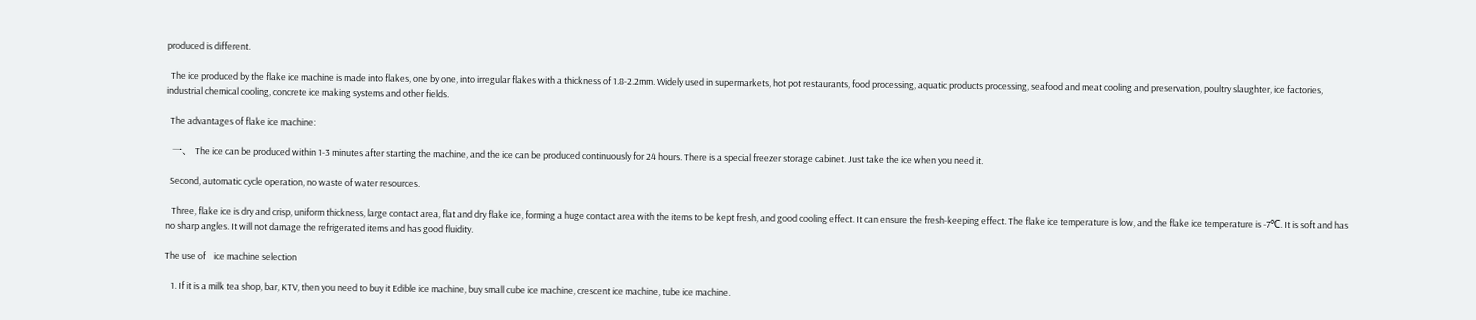produced is different.

  The ice produced by the flake ice machine is made into flakes, one by one, into irregular flakes with a thickness of 1.8-2.2mm. Widely used in supermarkets, hot pot restaurants, food processing, aquatic products processing, seafood and meat cooling and preservation, poultry slaughter, ice factories, industrial chemical cooling, concrete ice making systems and other fields.

  The advantages of flake ice machine:

  一、 The ice can be produced within 1-3 minutes after starting the machine, and the ice can be produced continuously for 24 hours. There is a special freezer storage cabinet. Just take the ice when you need it.

  Second, automatic cycle operation, no waste of water resources.

   Three, flake ice is dry and crisp, uniform thickness, large contact area, flat and dry flake ice, forming a huge contact area with the items to be kept fresh, and good cooling effect. It can ensure the fresh-keeping effect. The flake ice temperature is low, and the flake ice temperature is -7℃. It is soft and has no sharp angles. It will not damage the refrigerated items and has good fluidity.

The use of    ice machine selection

   1. If it is a milk tea shop, bar, KTV, then you need to buy it Edible ice machine, buy small cube ice machine, crescent ice machine, tube ice machine.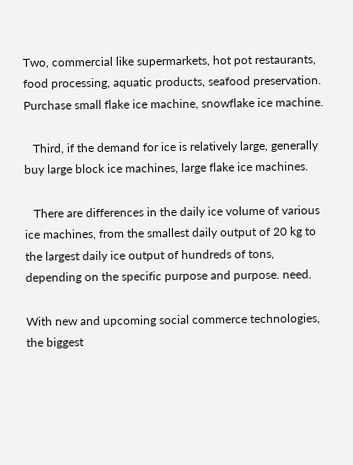Two, commercial like supermarkets, hot pot restaurants, food processing, aquatic products, seafood preservation. Purchase small flake ice machine, snowflake ice machine.

   Third, if the demand for ice is relatively large, generally buy large block ice machines, large flake ice machines.

   There are differences in the daily ice volume of various ice machines, from the smallest daily output of 20 kg to the largest daily ice output of hundreds of tons, depending on the specific purpose and purpose. need.

With new and upcoming social commerce technologies, the biggest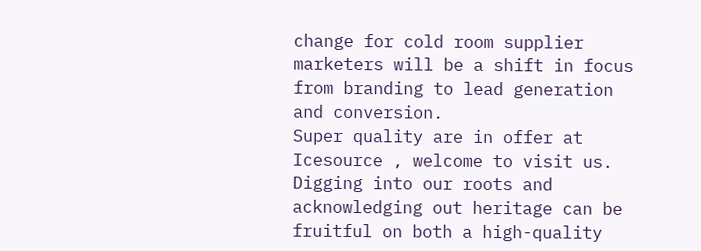change for cold room supplier marketers will be a shift in focus from branding to lead generation and conversion.
Super quality are in offer at Icesource , welcome to visit us.
Digging into our roots and acknowledging out heritage can be fruitful on both a high-quality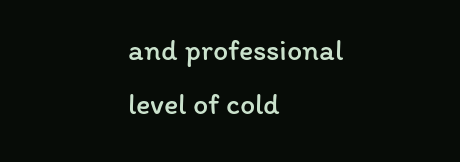and professional level of cold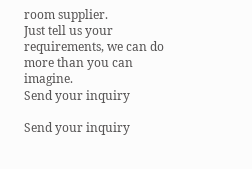room supplier.
Just tell us your requirements, we can do more than you can imagine.
Send your inquiry

Send your inquiry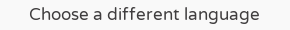Choose a different language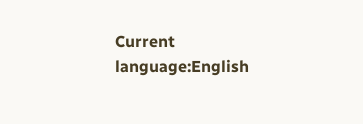Current language:English